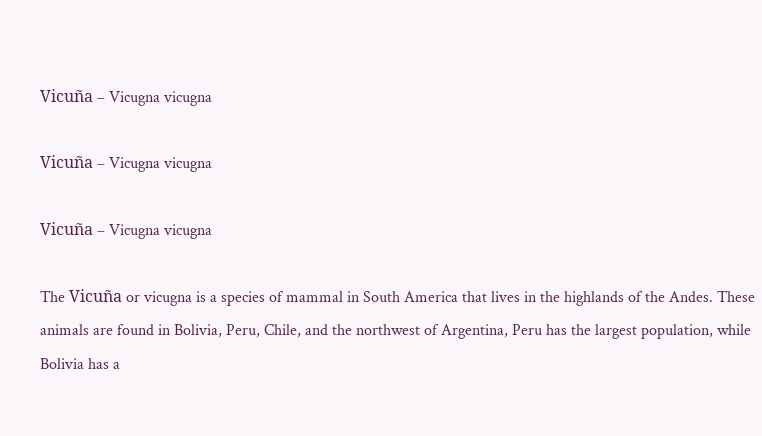Vicuña – Vicugna vicugna

Vicuña – Vicugna vicugna

Vicuña – Vicugna vicugna

The Vicuña or vicugna is a species of mammal in South America that lives in the highlands of the Andes. These animals are found in Bolivia, Peru, Chile, and the northwest of Argentina, Peru has the largest population, while Bolivia has a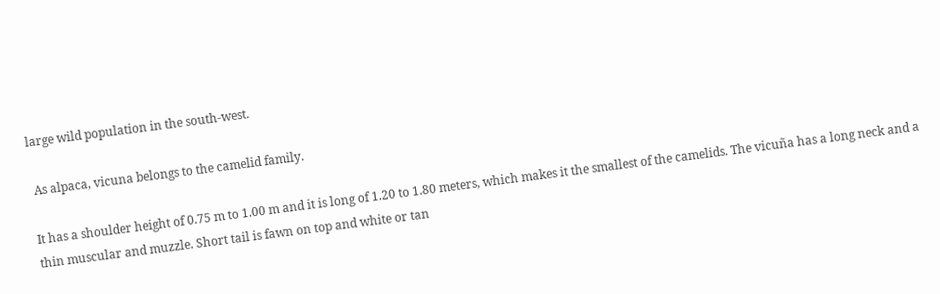large wild population in the south-west.

 As alpaca, vicuna belongs to the camelid family.

It has a shoulder height of 0.75 m to 1.00 m and it is long of 1.20 to 1.80 meters, which makes it the smallest of the camelids. The vicuña has a long neck and a thin muscular and muzzle. Short tail is fawn on top and white or tan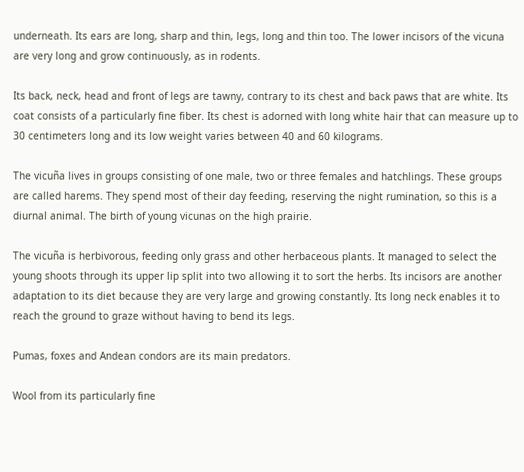underneath. Its ears are long, sharp and thin, legs, long and thin too. The lower incisors of the vicuna are very long and grow continuously, as in rodents.

Its back, neck, head and front of legs are tawny, contrary to its chest and back paws that are white. Its coat consists of a particularly fine fiber. Its chest is adorned with long white hair that can measure up to 30 centimeters long and its low weight varies between 40 and 60 kilograms.

The vicuña lives in groups consisting of one male, two or three females and hatchlings. These groups are called harems. They spend most of their day feeding, reserving the night rumination, so this is a diurnal animal. The birth of young vicunas on the high prairie.

The vicuña is herbivorous, feeding only grass and other herbaceous plants. It managed to select the young shoots through its upper lip split into two allowing it to sort the herbs. Its incisors are another adaptation to its diet because they are very large and growing constantly. Its long neck enables it to reach the ground to graze without having to bend its legs.

Pumas, foxes and Andean condors are its main predators.

Wool from its particularly fine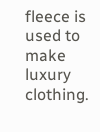fleece is used to make luxury clothing.